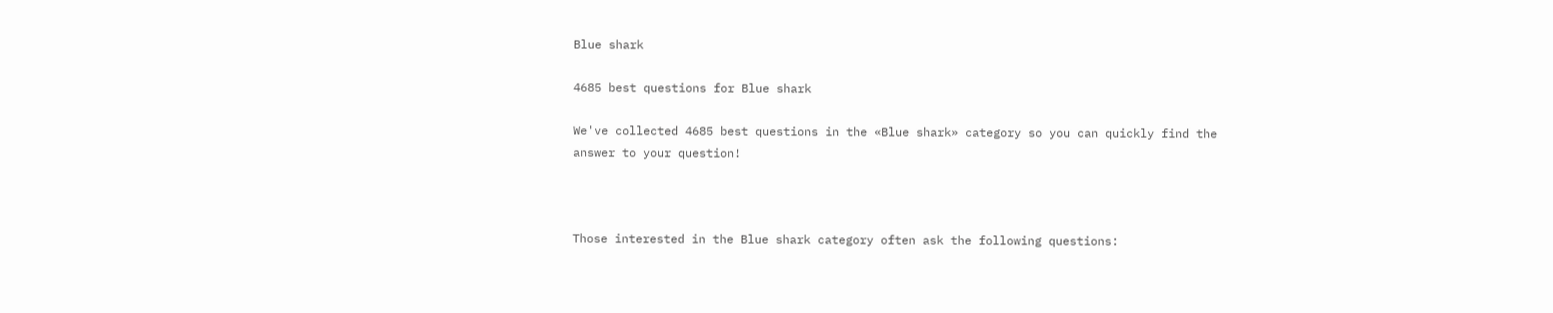Blue shark

4685 best questions for Blue shark

We've collected 4685 best questions in the «Blue shark» category so you can quickly find the answer to your question!



Those interested in the Blue shark category often ask the following questions: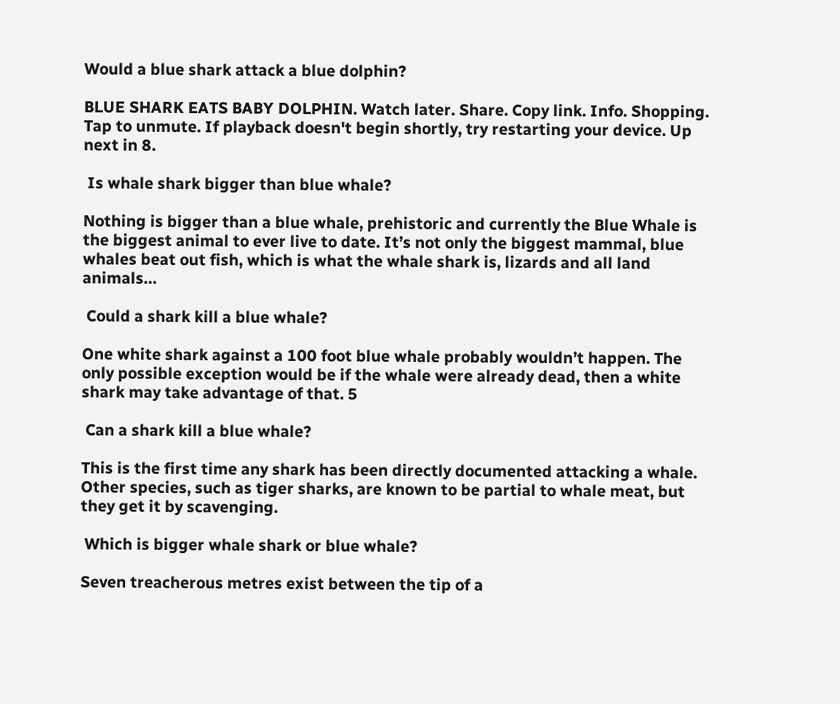Would a blue shark attack a blue dolphin?

BLUE SHARK EATS BABY DOLPHIN. Watch later. Share. Copy link. Info. Shopping. Tap to unmute. If playback doesn't begin shortly, try restarting your device. Up next in 8.

 Is whale shark bigger than blue whale?

Nothing is bigger than a blue whale, prehistoric and currently the Blue Whale is the biggest animal to ever live to date. It’s not only the biggest mammal, blue whales beat out fish, which is what the whale shark is, lizards and all land animals…

 Could a shark kill a blue whale?

One white shark against a 100 foot blue whale probably wouldn’t happen. The only possible exception would be if the whale were already dead, then a white shark may take advantage of that. 5

 Can a shark kill a blue whale?

This is the first time any shark has been directly documented attacking a whale. Other species, such as tiger sharks, are known to be partial to whale meat, but they get it by scavenging.

 Which is bigger whale shark or blue whale?

Seven treacherous metres exist between the tip of a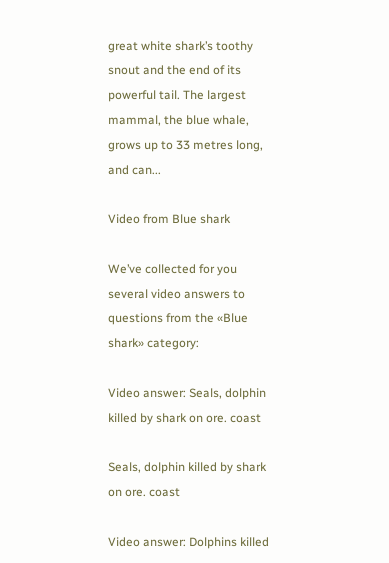great white shark’s toothy snout and the end of its powerful tail. The largest mammal, the blue whale, grows up to 33 metres long, and can...

Video from Blue shark

We’ve collected for you several video answers to questions from the «Blue shark» category:

Video answer: Seals, dolphin killed by shark on ore. coast

Seals, dolphin killed by shark on ore. coast

Video answer: Dolphins killed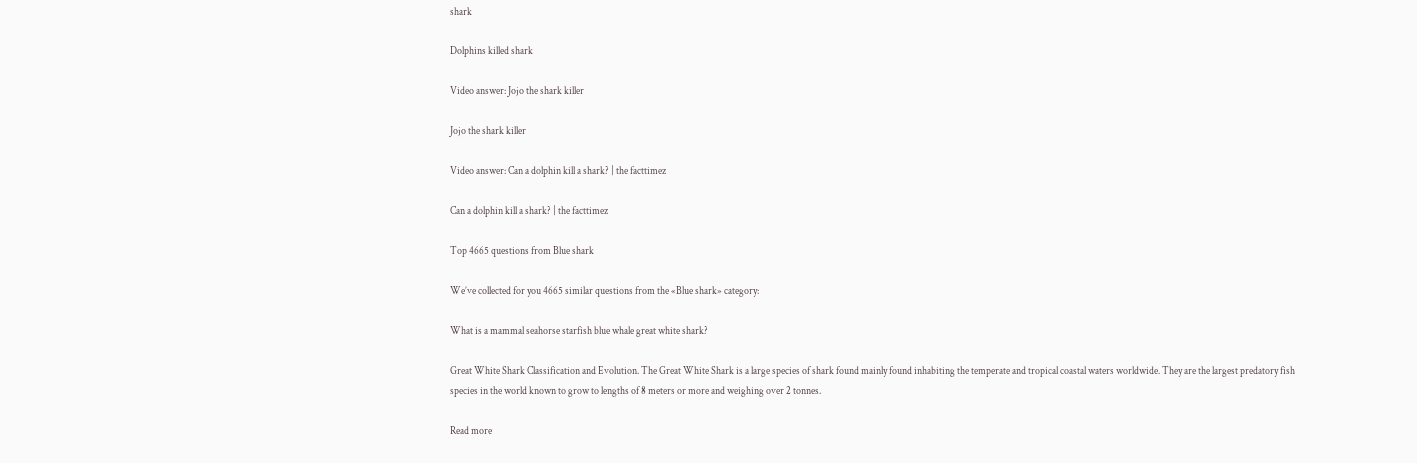shark

Dolphins killed shark

Video answer: Jojo the shark killer

Jojo the shark killer

Video answer: Can a dolphin kill a shark? | the facttimez

Can a dolphin kill a shark? | the facttimez

Top 4665 questions from Blue shark

We’ve collected for you 4665 similar questions from the «Blue shark» category:

What is a mammal seahorse starfish blue whale great white shark?

Great White Shark Classification and Evolution. The Great White Shark is a large species of shark found mainly found inhabiting the temperate and tropical coastal waters worldwide. They are the largest predatory fish species in the world known to grow to lengths of 8 meters or more and weighing over 2 tonnes.

Read more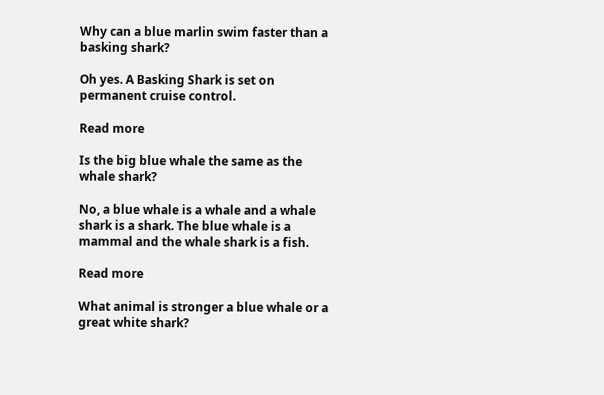Why can a blue marlin swim faster than a basking shark?

Oh yes. A Basking Shark is set on permanent cruise control.

Read more

Is the big blue whale the same as the whale shark?

No, a blue whale is a whale and a whale shark is a shark. The blue whale is a mammal and the whale shark is a fish.

Read more

What animal is stronger a blue whale or a great white shark?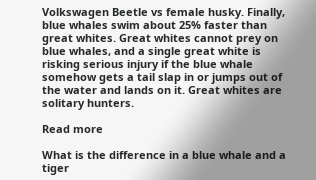Volkswagen Beetle vs female husky. Finally, blue whales swim about 25% faster than great whites. Great whites cannot prey on blue whales, and a single great white is risking serious injury if the blue whale somehow gets a tail slap in or jumps out of the water and lands on it. Great whites are solitary hunters.

Read more

What is the difference in a blue whale and a tiger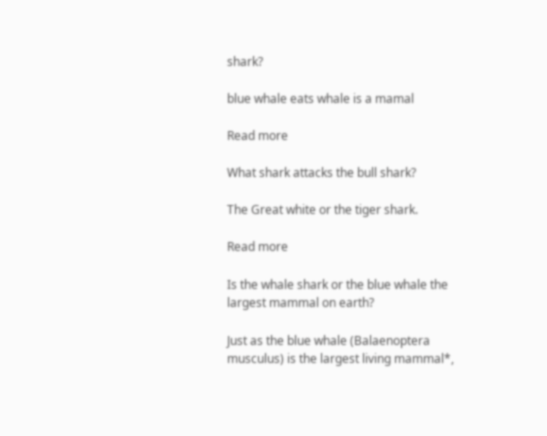shark?

blue whale eats whale is a mamal

Read more

What shark attacks the bull shark?

The Great white or the tiger shark.

Read more

Is the whale shark or the blue whale the largest mammal on earth?

Just as the blue whale (Balaenoptera musculus) is the largest living mammal*,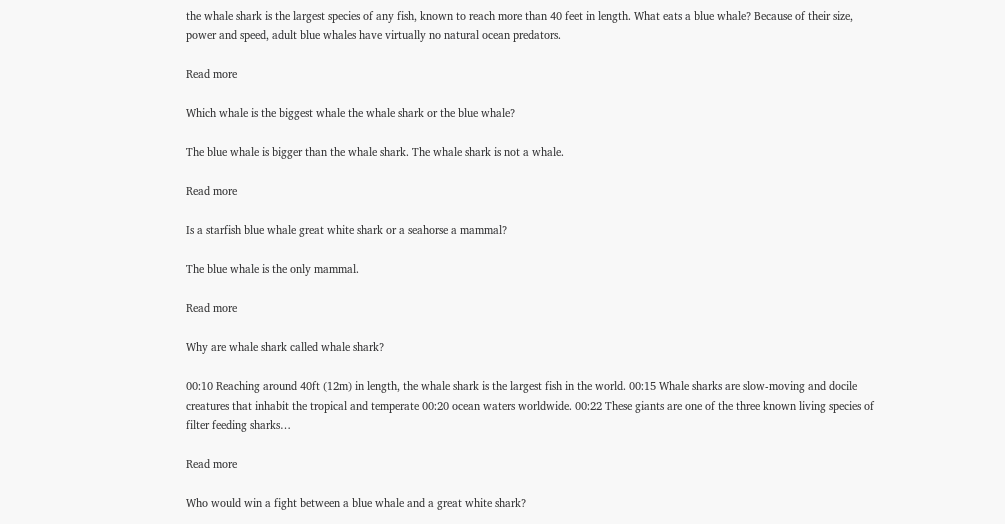the whale shark is the largest species of any fish, known to reach more than 40 feet in length. What eats a blue whale? Because of their size, power and speed, adult blue whales have virtually no natural ocean predators.

Read more

Which whale is the biggest whale the whale shark or the blue whale?

The blue whale is bigger than the whale shark. The whale shark is not a whale.

Read more

Is a starfish blue whale great white shark or a seahorse a mammal?

The blue whale is the only mammal.

Read more

Why are whale shark called whale shark?

00:10 Reaching around 40ft (12m) in length, the whale shark is the largest fish in the world. 00:15 Whale sharks are slow-moving and docile creatures that inhabit the tropical and temperate 00:20 ocean waters worldwide. 00:22 These giants are one of the three known living species of filter feeding sharks…

Read more

Who would win a fight between a blue whale and a great white shark?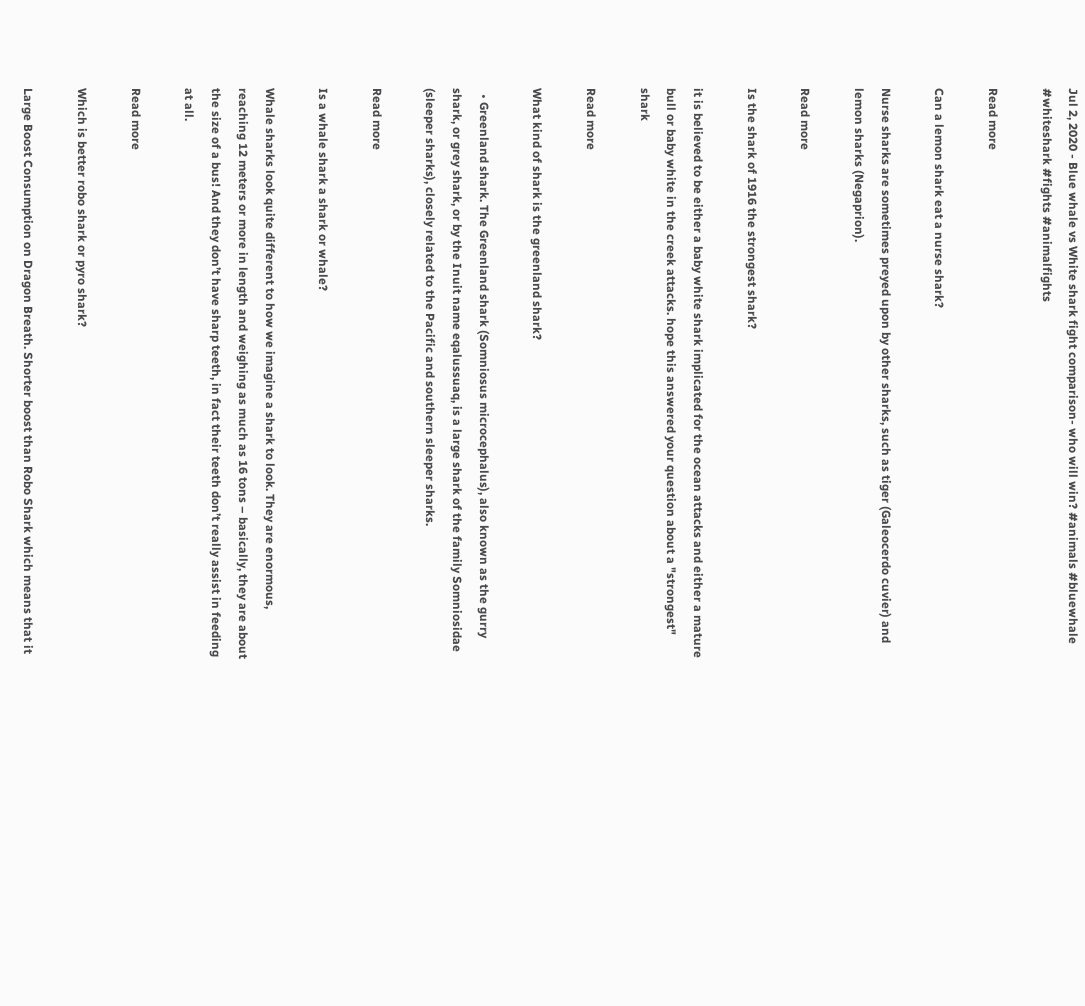Jul 2, 2020 - Blue whale vs White shark fight comparison- who will win? #animals #bluewhale #whiteshark #fights #animalfights

Read more

Can a lemon shark eat a nurse shark?

Nurse sharks are sometimes preyed upon by other sharks, such as tiger (Galeocerdo cuvier) and lemon sharks (Negaprion).

Read more

Is the shark of 1916 the strongest shark?

it is believed to be either a baby white shark implicated for the ocean attacks and either a mature bull or baby white in the creek attacks. hope this answered your question about a "strongest" shark

Read more

What kind of shark is the greenland shark?

  • Greenland shark. The Greenland shark (Somniosus microcephalus), also known as the gurry shark, or grey shark, or by the Inuit name eqalussuaq, is a large shark of the family Somniosidae (sleeper sharks), closely related to the Pacific and southern sleeper sharks.

Read more

Is a whale shark a shark or whale?

Whale sharks look quite different to how we imagine a shark to look. They are enormous, reaching 12 meters or more in length and weighing as much as 16 tons – basically, they are about the size of a bus! And they don’t have sharp teeth, in fact their teeth don’t really assist in feeding at all.

Read more

Which is better robo shark or pyro shark?

Large Boost Consumption on Dragon Breath. Shorter boost than Robo Shark which means that it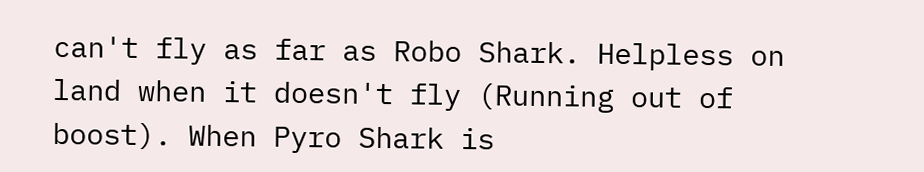can't fly as far as Robo Shark. Helpless on land when it doesn't fly (Running out of boost). When Pyro Shark is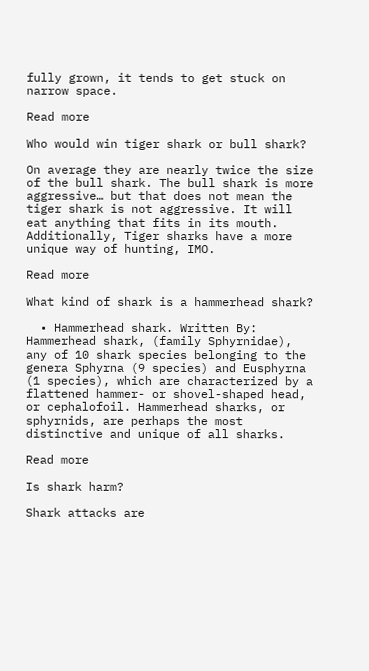fully grown, it tends to get stuck on narrow space.

Read more

Who would win tiger shark or bull shark?

On average they are nearly twice the size of the bull shark. The bull shark is more aggressive… but that does not mean the tiger shark is not aggressive. It will eat anything that fits in its mouth. Additionally, Tiger sharks have a more unique way of hunting, IMO.

Read more

What kind of shark is a hammerhead shark?

  • Hammerhead shark. Written By: Hammerhead shark, (family Sphyrnidae), any of 10 shark species belonging to the genera Sphyrna (9 species) and Eusphyrna (1 species), which are characterized by a flattened hammer- or shovel-shaped head, or cephalofoil. Hammerhead sharks, or sphyrnids, are perhaps the most distinctive and unique of all sharks.

Read more

Is shark harm?

Shark attacks are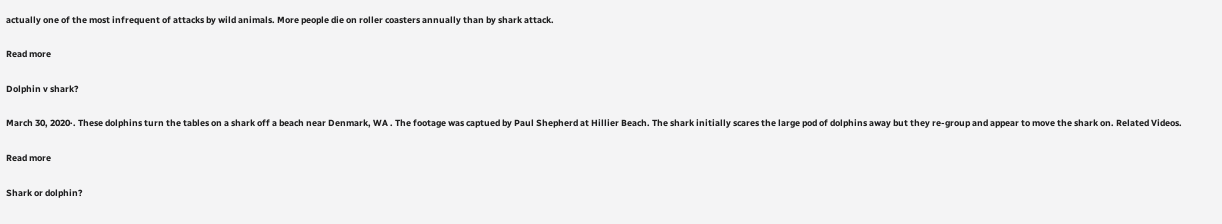actually one of the most infrequent of attacks by wild animals. More people die on roller coasters annually than by shark attack.

Read more

Dolphin v shark?

March 30, 2020·. These dolphins turn the tables on a shark off a beach near Denmark, WA . The footage was captued by Paul Shepherd at Hillier Beach. The shark initially scares the large pod of dolphins away but they re-group and appear to move the shark on. Related Videos.

Read more

Shark or dolphin?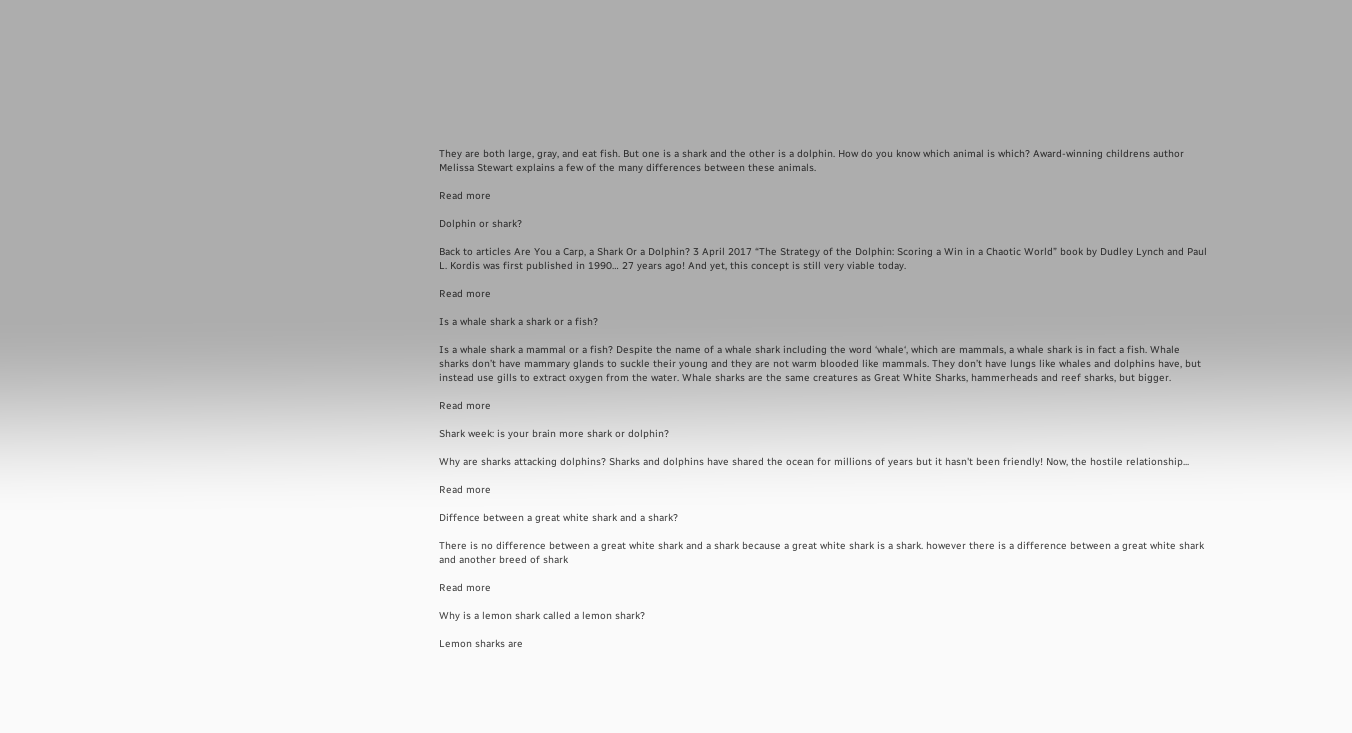They are both large, gray, and eat fish. But one is a shark and the other is a dolphin. How do you know which animal is which? Award-winning childrens author Melissa Stewart explains a few of the many differences between these animals.

Read more

Dolphin or shark?

Back to articles Are You a Carp, a Shark Or a Dolphin? 3 April 2017 “The Strategy of the Dolphin: Scoring a Win in a Chaotic World” book by Dudley Lynch and Paul L. Kordis was first published in 1990… 27 years ago! And yet, this concept is still very viable today.

Read more

Is a whale shark a shark or a fish?

Is a whale shark a mammal or a fish? Despite the name of a whale shark including the word ‘whale‘, which are mammals, a whale shark is in fact a fish. Whale sharks don’t have mammary glands to suckle their young and they are not warm blooded like mammals. They don’t have lungs like whales and dolphins have, but instead use gills to extract oxygen from the water. Whale sharks are the same creatures as Great White Sharks, hammerheads and reef sharks, but bigger.

Read more

Shark week: is your brain more shark or dolphin?

Why are sharks attacking dolphins? Sharks and dolphins have shared the ocean for millions of years but it hasn't been friendly! Now, the hostile relationship...

Read more

Diffence between a great white shark and a shark?

There is no difference between a great white shark and a shark because a great white shark is a shark. however there is a difference between a great white shark and another breed of shark

Read more

Why is a lemon shark called a lemon shark?

Lemon sharks are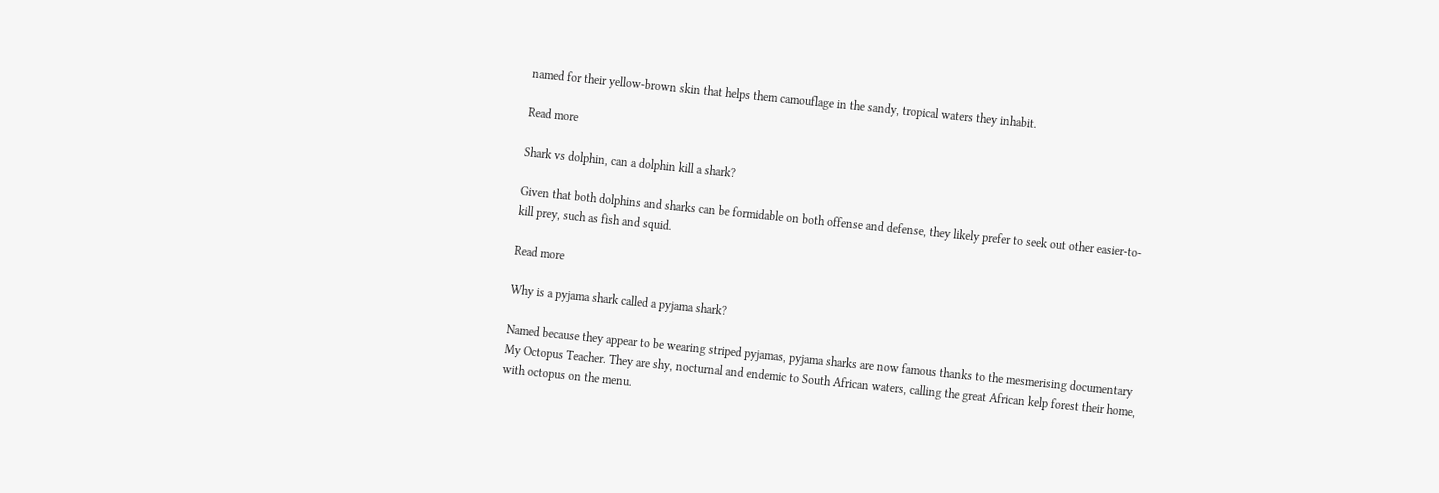named for their yellow-brown skin that helps them camouflage in the sandy, tropical waters they inhabit.

Read more

Shark vs dolphin, can a dolphin kill a shark?

Given that both dolphins and sharks can be formidable on both offense and defense, they likely prefer to seek out other easier-to-kill prey, such as fish and squid.

Read more

Why is a pyjama shark called a pyjama shark?

Named because they appear to be wearing striped pyjamas, pyjama sharks are now famous thanks to the mesmerising documentary My Octopus Teacher. They are shy, nocturnal and endemic to South African waters, calling the great African kelp forest their home, with octopus on the menu.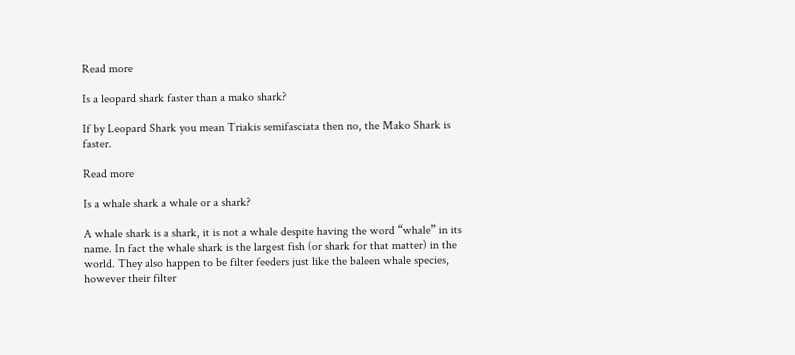Read more

Is a leopard shark faster than a mako shark?

If by Leopard Shark you mean Triakis semifasciata then no, the Mako Shark is faster.

Read more

Is a whale shark a whale or a shark?

A whale shark is a shark, it is not a whale despite having the word “whale” in its name. In fact the whale shark is the largest fish (or shark for that matter) in the world. They also happen to be filter feeders just like the baleen whale species, however their filter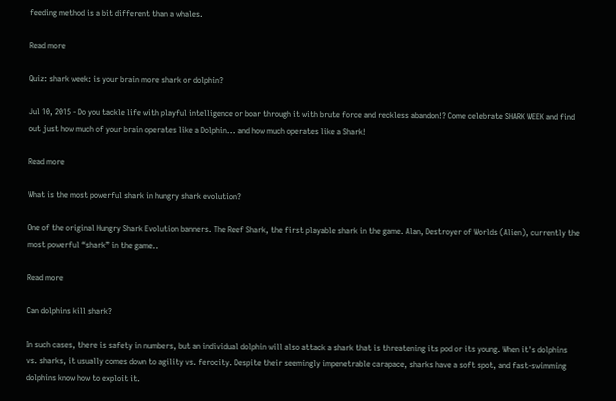feeding method is a bit different than a whales.

Read more

Quiz: shark week: is your brain more shark or dolphin?

Jul 10, 2015 - Do you tackle life with playful intelligence or boar through it with brute force and reckless abandon!? Come celebrate SHARK WEEK and find out just how much of your brain operates like a Dolphin... and how much operates like a Shark!

Read more

What is the most powerful shark in hungry shark evolution?

One of the original Hungry Shark Evolution banners. The Reef Shark, the first playable shark in the game. Alan, Destroyer of Worlds (Alien), currently the most powerful “shark” in the game..

Read more

Can dolphins kill shark?

In such cases, there is safety in numbers, but an individual dolphin will also attack a shark that is threatening its pod or its young. When it's dolphins vs. sharks, it usually comes down to agility vs. ferocity. Despite their seemingly impenetrable carapace, sharks have a soft spot, and fast-swimming dolphins know how to exploit it.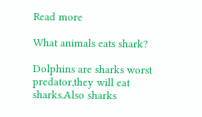Read more

What animals eats shark?

Dolphins are sharks worst predator,they will eat sharks.Also sharks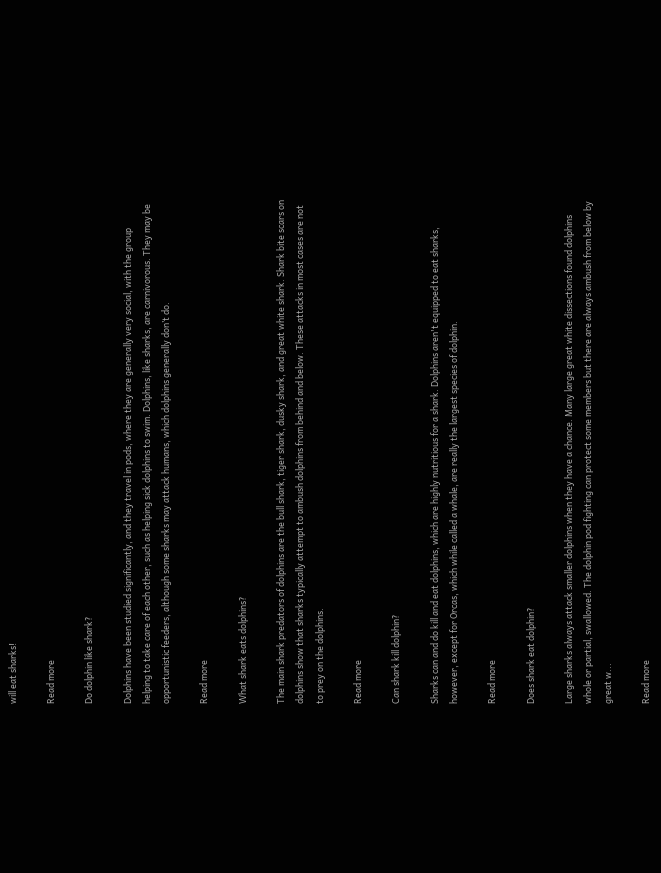will eat sharks!

Read more

Do dolphin like shark?

Dolphins have been studied significantly, and they travel in pods, where they are generally very social, with the group helping to take care of each other, such as helping sick dolphins to swim. Dolphins, like sharks, are carnivorous. They may be opportunistic feeders, although some sharks may attack humans, which dolphins generally don’t do.

Read more

What shark eats dolphins?

The main shark predators of dolphins are the bull shark, tiger shark, dusky shark, and great white shark. Shark bite scars on dolphins show that sharks typically attempt to ambush dolphins from behind and below. These attacks in most cases are not to prey on the dolphins.

Read more

Can shark kill dolphin?

Sharks can and do kill and eat dolphins, which are highly nutritious for a shark. Dolphins aren't equipped to eat sharks, however, except for Orcas, which while called a whale, are really the largest species of dolphin.

Read more

Does shark eat dolphin?

Large sharks always attack smaller dolphins when they have a chance. Many large great white dissections found dolphins whole or partial, swallowed. The dolphin pod fighting can protect some members but there are always ambush from below by great w...

Read more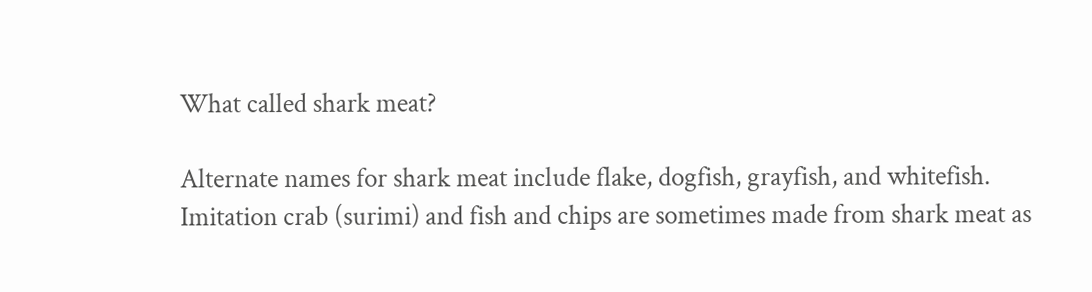What called shark meat?

Alternate names for shark meat include flake, dogfish, grayfish, and whitefish. Imitation crab (surimi) and fish and chips are sometimes made from shark meat as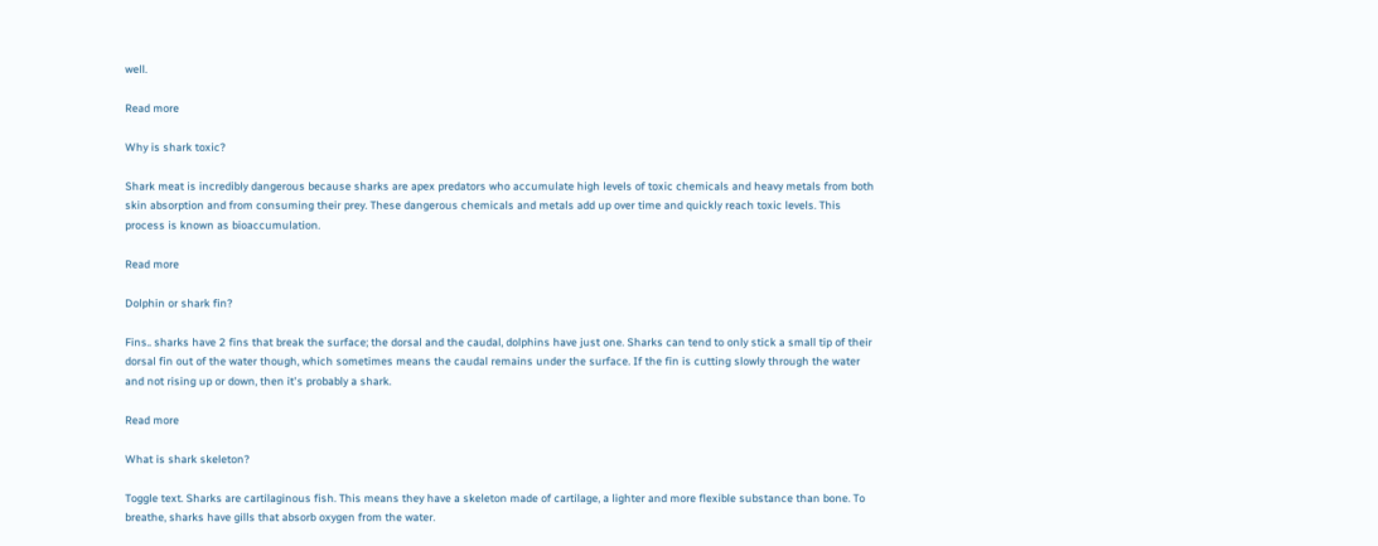well.

Read more

Why is shark toxic?

Shark meat is incredibly dangerous because sharks are apex predators who accumulate high levels of toxic chemicals and heavy metals from both skin absorption and from consuming their prey. These dangerous chemicals and metals add up over time and quickly reach toxic levels. This process is known as bioaccumulation.

Read more

Dolphin or shark fin?

Fins.. sharks have 2 fins that break the surface; the dorsal and the caudal, dolphins have just one. Sharks can tend to only stick a small tip of their dorsal fin out of the water though, which sometimes means the caudal remains under the surface. If the fin is cutting slowly through the water and not rising up or down, then it's probably a shark.

Read more

What is shark skeleton?

Toggle text. Sharks are cartilaginous fish. This means they have a skeleton made of cartilage, a lighter and more flexible substance than bone. To breathe, sharks have gills that absorb oxygen from the water.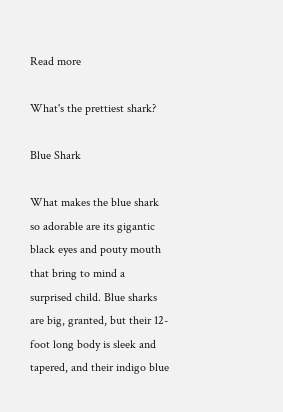Read more

What's the prettiest shark?

Blue Shark

What makes the blue shark so adorable are its gigantic black eyes and pouty mouth that bring to mind a surprised child. Blue sharks are big, granted, but their 12-foot long body is sleek and tapered, and their indigo blue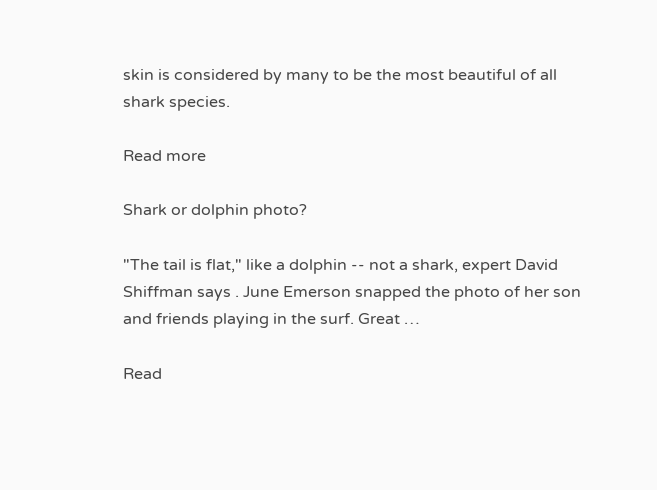skin is considered by many to be the most beautiful of all shark species.

Read more

Shark or dolphin photo?

"The tail is flat," like a dolphin -- not a shark, expert David Shiffman says . June Emerson snapped the photo of her son and friends playing in the surf. Great …

Read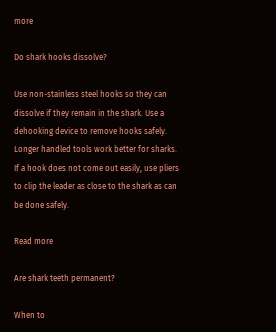more

Do shark hooks dissolve?

Use non-stainless steel hooks so they can dissolve if they remain in the shark. Use a dehooking device to remove hooks safely. Longer handled tools work better for sharks. If a hook does not come out easily, use pliers to clip the leader as close to the shark as can be done safely.

Read more

Are shark teeth permanent?

When to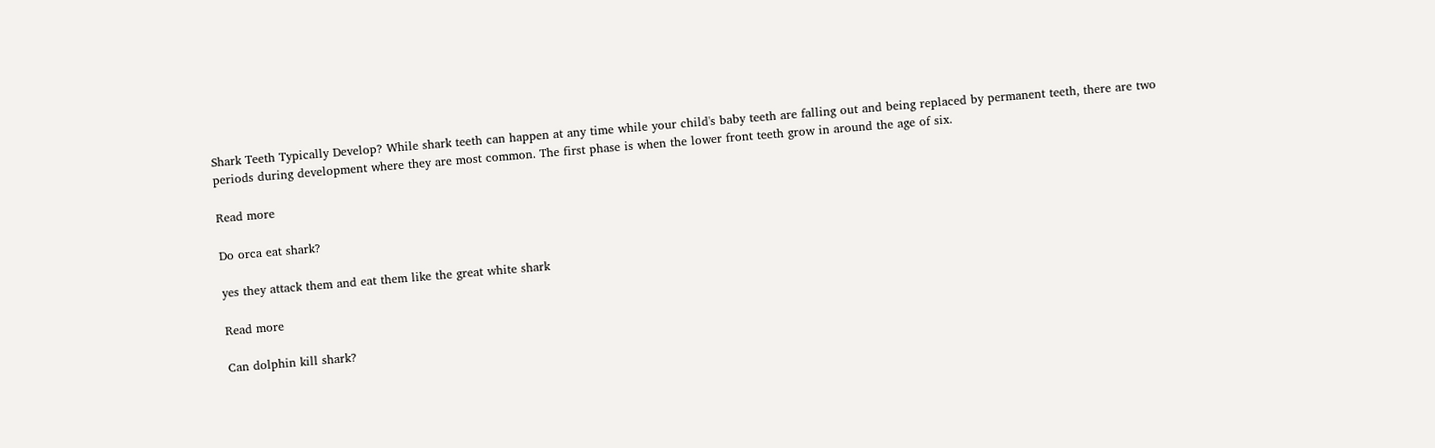Shark Teeth Typically Develop? While shark teeth can happen at any time while your child's baby teeth are falling out and being replaced by permanent teeth, there are two periods during development where they are most common. The first phase is when the lower front teeth grow in around the age of six.

Read more

Do orca eat shark?

yes they attack them and eat them like the great white shark

Read more

Can dolphin kill shark?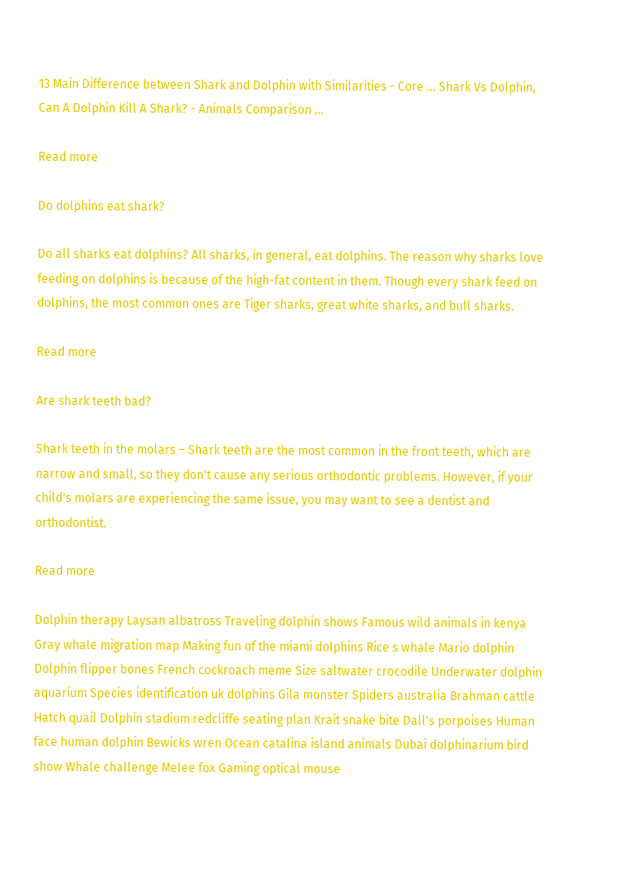13 Main Difference between Shark and Dolphin with Similarities - Core ... Shark Vs Dolphin, Can A Dolphin Kill A Shark? - Animals Comparison ...

Read more

Do dolphins eat shark?

Do all sharks eat dolphins? All sharks, in general, eat dolphins. The reason why sharks love feeding on dolphins is because of the high-fat content in them. Though every shark feed on dolphins, the most common ones are Tiger sharks, great white sharks, and bull sharks.

Read more

Are shark teeth bad?

Shark teeth in the molars – Shark teeth are the most common in the front teeth, which are narrow and small, so they don't cause any serious orthodontic problems. However, if your child's molars are experiencing the same issue, you may want to see a dentist and orthodontist.

Read more

Dolphin therapy Laysan albatross Traveling dolphin shows Famous wild animals in kenya Gray whale migration map Making fun of the miami dolphins Rice s whale Mario dolphin Dolphin flipper bones French cockroach meme Size saltwater crocodile Underwater dolphin aquarium Species identification uk dolphins Gila monster Spiders australia Brahman cattle Hatch quail Dolphin stadium redcliffe seating plan Krait snake bite Dall's porpoises Human face human dolphin Bewicks wren Ocean catalina island animals Dubai dolphinarium bird show Whale challenge Melee fox Gaming optical mouse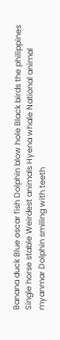Banana duck Blue oscar fish Dolphin blow hole Black birds the philippines Single horse stable Weirdest animals Hyena whale National animal myanmar Dolphin smiling with teeth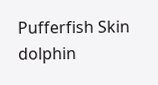Pufferfish Skin dolphin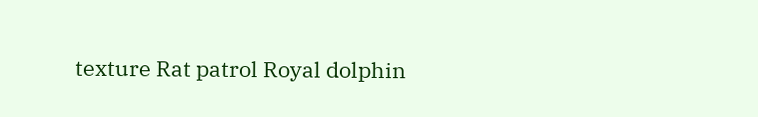texture Rat patrol Royal dolphin